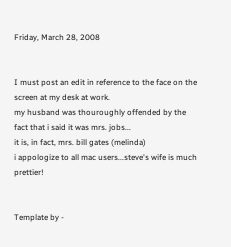Friday, March 28, 2008


I must post an edit in reference to the face on the screen at my desk at work.
my husband was thouroughly offended by the fact that i said it was mrs. jobs...
it is, in fact, mrs. bill gates (melinda)
i appologize to all mac users...steve's wife is much prettier!


Template by -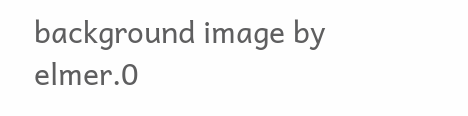background image by elmer.0